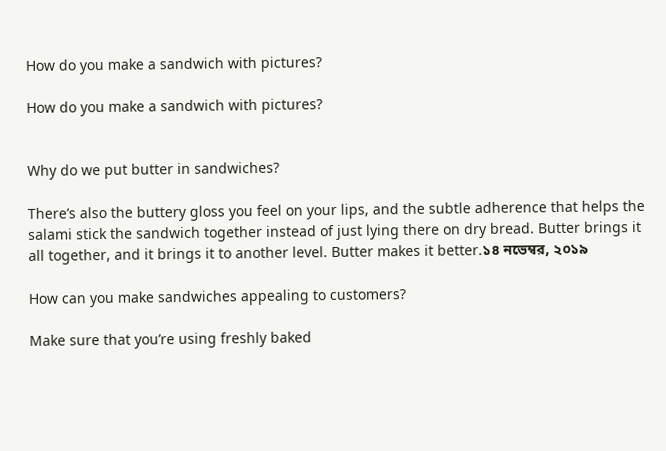How do you make a sandwich with pictures?

How do you make a sandwich with pictures?


Why do we put butter in sandwiches?

There’s also the buttery gloss you feel on your lips, and the subtle adherence that helps the salami stick the sandwich together instead of just lying there on dry bread. Butter brings it all together, and it brings it to another level. Butter makes it better.১৪ নভেম্বর, ২০১৯

How can you make sandwiches appealing to customers?

Make sure that you’re using freshly baked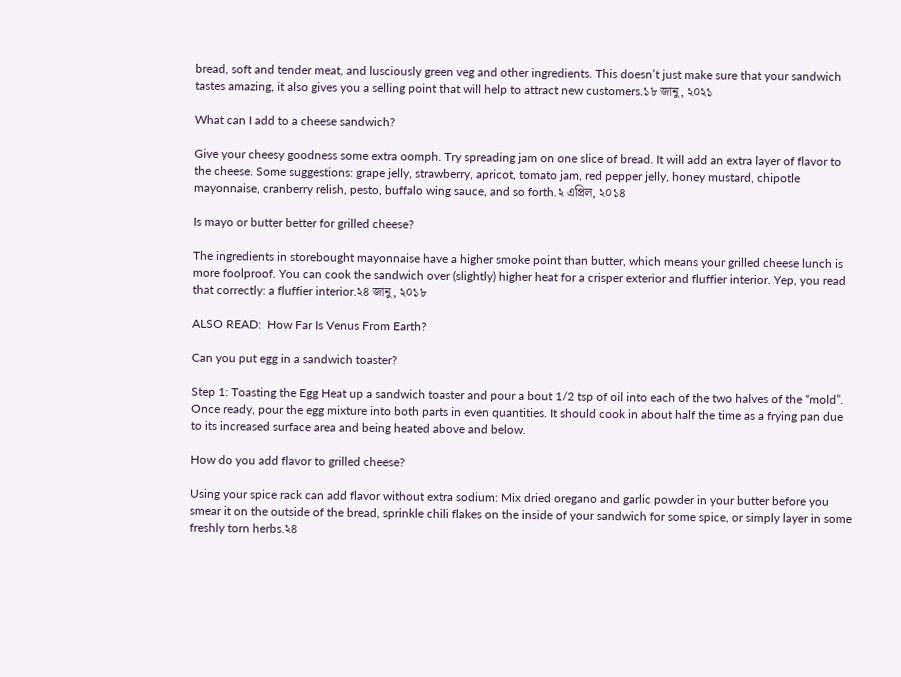bread, soft and tender meat, and lusciously green veg and other ingredients. This doesn’t just make sure that your sandwich tastes amazing, it also gives you a selling point that will help to attract new customers.১৮ জানু, ২০২১

What can I add to a cheese sandwich?

Give your cheesy goodness some extra oomph. Try spreading jam on one slice of bread. It will add an extra layer of flavor to the cheese. Some suggestions: grape jelly, strawberry, apricot, tomato jam, red pepper jelly, honey mustard, chipotle mayonnaise, cranberry relish, pesto, buffalo wing sauce, and so forth.২ এপ্রিল, ২০১৪

Is mayo or butter better for grilled cheese?

The ingredients in storebought mayonnaise have a higher smoke point than butter, which means your grilled cheese lunch is more foolproof. You can cook the sandwich over (slightly) higher heat for a crisper exterior and fluffier interior. Yep, you read that correctly: a fluffier interior.২৪ জানু, ২০১৮

ALSO READ:  How Far Is Venus From Earth?

Can you put egg in a sandwich toaster?

Step 1: Toasting the Egg Heat up a sandwich toaster and pour a bout 1/2 tsp of oil into each of the two halves of the “mold”. Once ready, pour the egg mixture into both parts in even quantities. It should cook in about half the time as a frying pan due to its increased surface area and being heated above and below.

How do you add flavor to grilled cheese?

Using your spice rack can add flavor without extra sodium: Mix dried oregano and garlic powder in your butter before you smear it on the outside of the bread, sprinkle chili flakes on the inside of your sandwich for some spice, or simply layer in some freshly torn herbs.২৪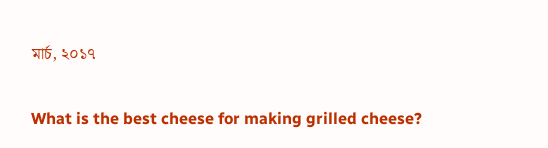মার্চ, ২০১৭

What is the best cheese for making grilled cheese?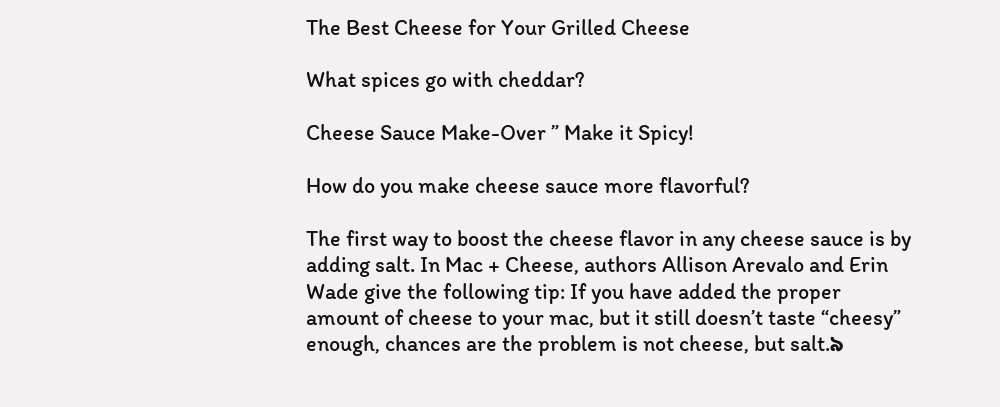The Best Cheese for Your Grilled Cheese

What spices go with cheddar?

Cheese Sauce Make-Over ” Make it Spicy!

How do you make cheese sauce more flavorful?

The first way to boost the cheese flavor in any cheese sauce is by adding salt. In Mac + Cheese, authors Allison Arevalo and Erin Wade give the following tip: If you have added the proper amount of cheese to your mac, but it still doesn’t taste “cheesy” enough, chances are the problem is not cheese, but salt.৯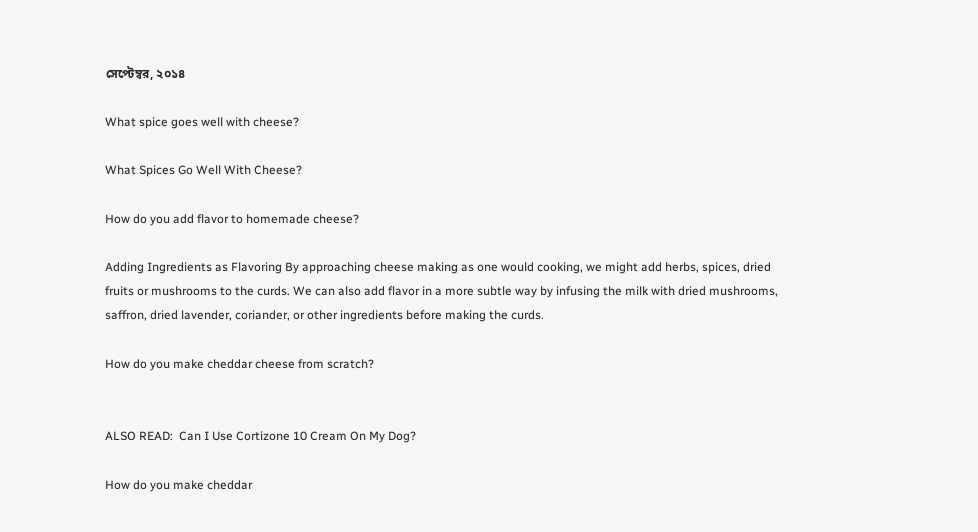সেপ্টেম্বর, ২০১৪

What spice goes well with cheese?

What Spices Go Well With Cheese?

How do you add flavor to homemade cheese?

Adding Ingredients as Flavoring By approaching cheese making as one would cooking, we might add herbs, spices, dried fruits or mushrooms to the curds. We can also add flavor in a more subtle way by infusing the milk with dried mushrooms, saffron, dried lavender, coriander, or other ingredients before making the curds.

How do you make cheddar cheese from scratch?


ALSO READ:  Can I Use Cortizone 10 Cream On My Dog?

How do you make cheddar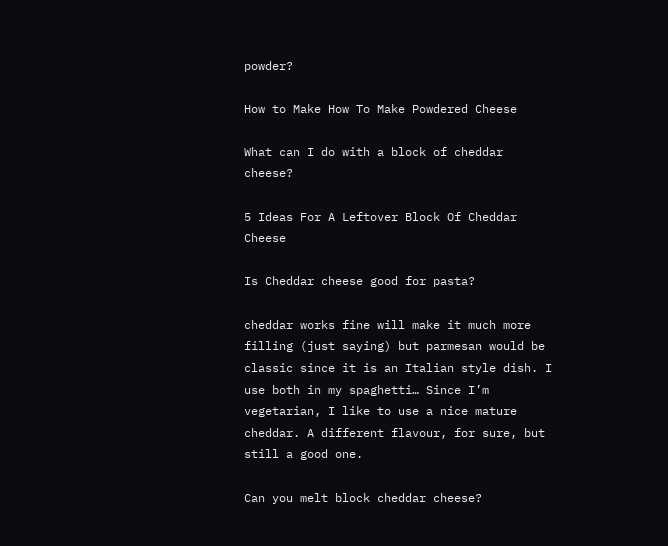powder?

How to Make How To Make Powdered Cheese

What can I do with a block of cheddar cheese?

5 Ideas For A Leftover Block Of Cheddar Cheese

Is Cheddar cheese good for pasta?

cheddar works fine will make it much more filling (just saying) but parmesan would be classic since it is an Italian style dish. I use both in my spaghetti… Since I’m vegetarian, I like to use a nice mature cheddar. A different flavour, for sure, but still a good one.

Can you melt block cheddar cheese?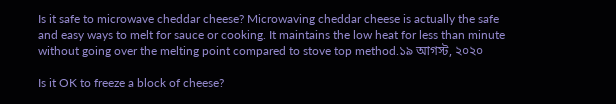Is it safe to microwave cheddar cheese? Microwaving cheddar cheese is actually the safe and easy ways to melt for sauce or cooking. It maintains the low heat for less than minute without going over the melting point compared to stove top method.১৯ আগস্ট, ২০২০

Is it OK to freeze a block of cheese?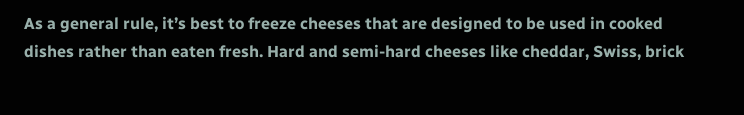As a general rule, it’s best to freeze cheeses that are designed to be used in cooked dishes rather than eaten fresh. Hard and semi-hard cheeses like cheddar, Swiss, brick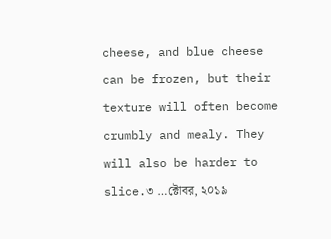cheese, and blue cheese can be frozen, but their texture will often become crumbly and mealy. They will also be harder to slice.৩ …ক্টোবর, ২০১৯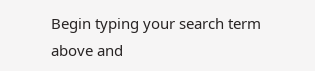Begin typing your search term above and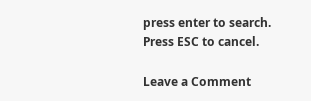press enter to search. Press ESC to cancel.

Leave a Comment